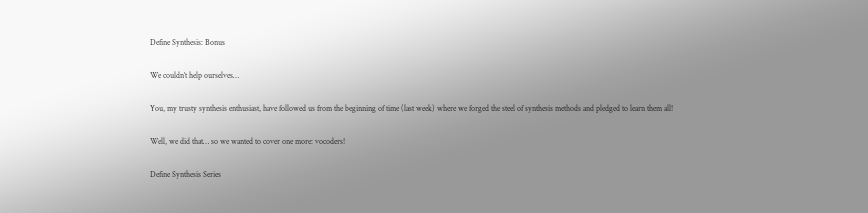Define Synthesis: Bonus

We couldn’t help ourselves…

You, my trusty synthesis enthusiast, have followed us from the beginning of time (last week) where we forged the steel of synthesis methods and pledged to learn them all!

Well, we did that… so we wanted to cover one more: vocoders!

Define Synthesis Series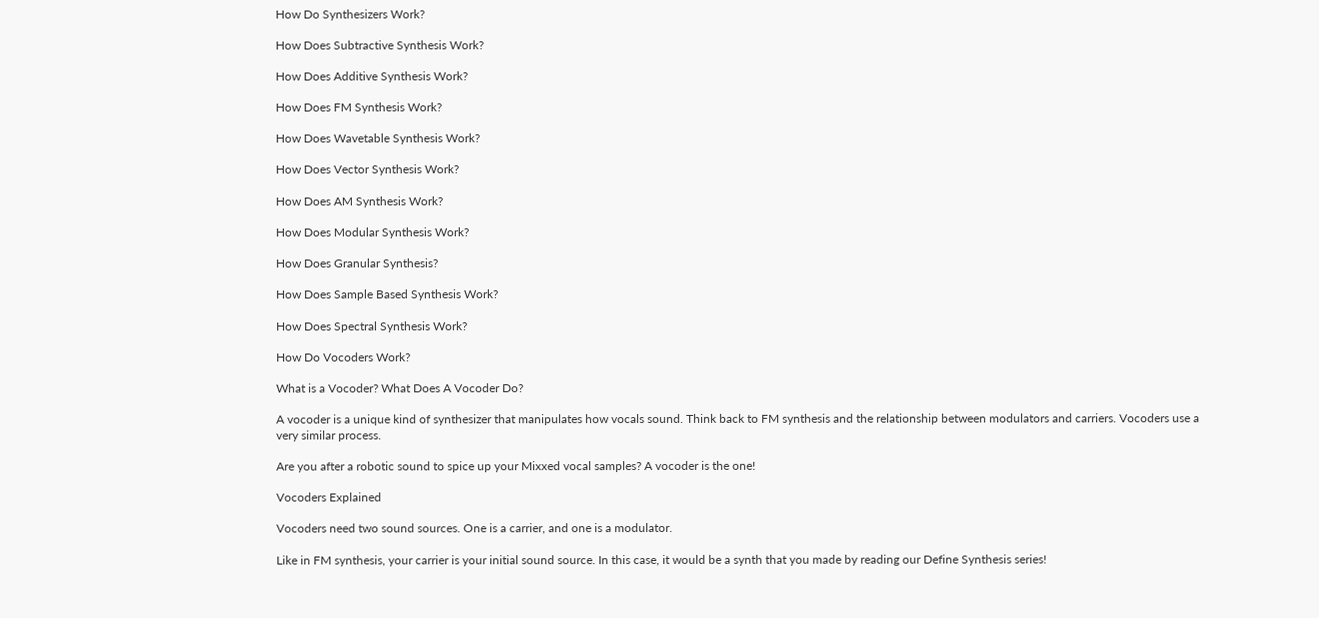How Do Synthesizers Work?

How Does Subtractive Synthesis Work?

How Does Additive Synthesis Work?

How Does FM Synthesis Work?

How Does Wavetable Synthesis Work?

How Does Vector Synthesis Work?

How Does AM Synthesis Work?

How Does Modular Synthesis Work?

How Does Granular Synthesis?

How Does Sample Based Synthesis Work?

How Does Spectral Synthesis Work?

How Do Vocoders Work?

What is a Vocoder? What Does A Vocoder Do?

A vocoder is a unique kind of synthesizer that manipulates how vocals sound. Think back to FM synthesis and the relationship between modulators and carriers. Vocoders use a very similar process.

Are you after a robotic sound to spice up your Mixxed vocal samples? A vocoder is the one!

Vocoders Explained

Vocoders need two sound sources. One is a carrier, and one is a modulator.

Like in FM synthesis, your carrier is your initial sound source. In this case, it would be a synth that you made by reading our Define Synthesis series!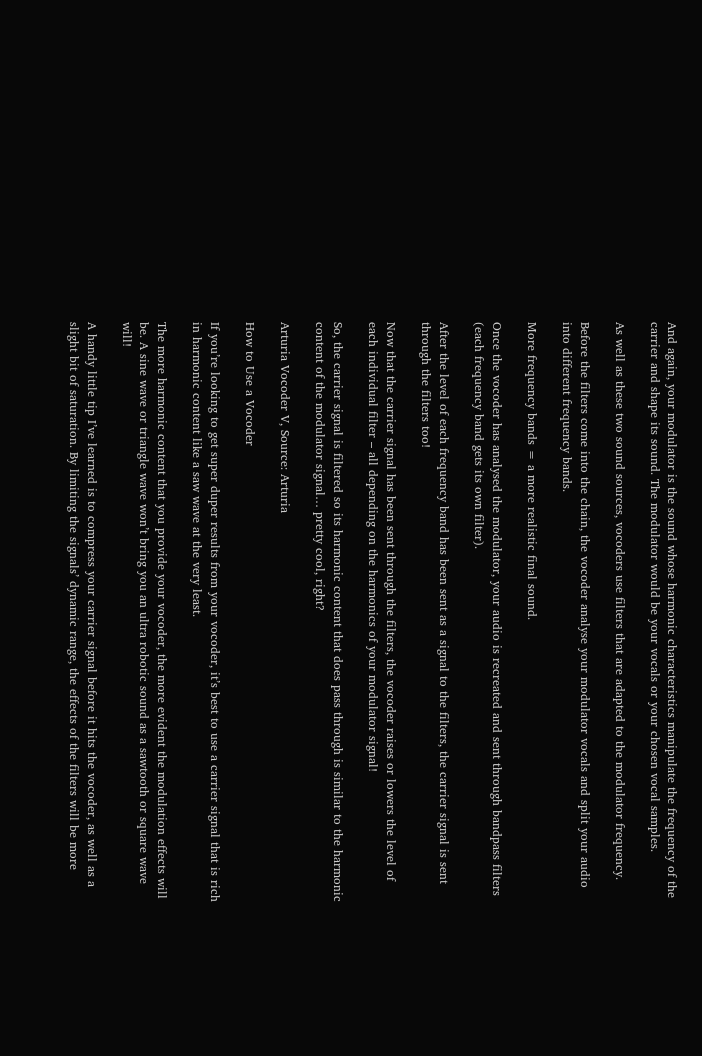And again, your modulator is the sound whose harmonic characteristics manipulate the frequency of the carrier and shape its sound. The modulator would be your vocals or your chosen vocal samples.

As well as these two sound sources, vocoders use filters that are adapted to the modulator frequency.

Before the filters come into the chain, the vocoder analyse your modulator vocals and split your audio into different frequency bands.

More frequency bands = a more realistic final sound.

Once the vocoder has analysed the modulator, your audio is recreated and sent through bandpass filters (each frequency band gets its own filter).

After the level of each frequency band has been sent as a signal to the filters, the carrier signal is sent through the filters too!

Now that the carrier signal has been sent through the filters, the vocoder raises or lowers the level of each individual filter – all depending on the harmonics of your modulator signal!

So, the carrier signal is filtered so its harmonic content that does pass through is similar to the harmonic content of the modulator signal… pretty cool, right?

Arturia Vocoder V, Source: Arturia

How to Use a Vocoder

If you’re looking to get super duper results from your vocoder, it’s best to use a carrier signal that is rich in harmonic content like a saw wave at the very least.

The more harmonic content that you provide your vocoder, the more evident the modulation effects will be. A sine wave or triangle wave won’t bring you an ultra robotic sound as a sawtooth or square wave will!

A handy little tip I’ve learned is to compress your carrier signal before it hits the vocoder, as well as a slight bit of saturation. By limiting the signals’ dynamic range, the effects of the filters will be more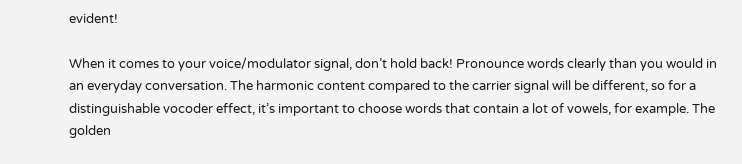evident!

When it comes to your voice/modulator signal, don’t hold back! Pronounce words clearly than you would in an everyday conversation. The harmonic content compared to the carrier signal will be different, so for a distinguishable vocoder effect, it’s important to choose words that contain a lot of vowels, for example. The golden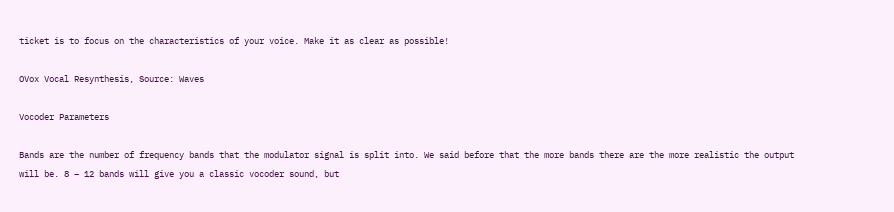ticket is to focus on the characteristics of your voice. Make it as clear as possible!

OVox Vocal Resynthesis, Source: Waves

Vocoder Parameters

Bands are the number of frequency bands that the modulator signal is split into. We said before that the more bands there are the more realistic the output will be. 8 – 12 bands will give you a classic vocoder sound, but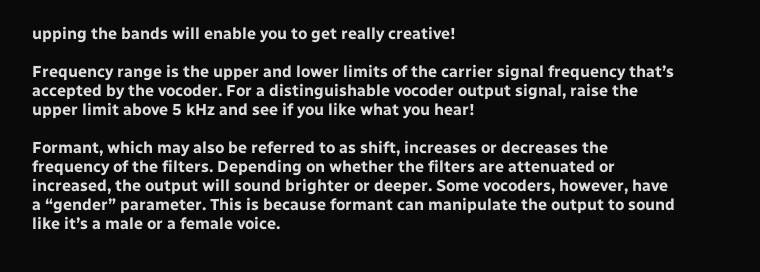upping the bands will enable you to get really creative!

Frequency range is the upper and lower limits of the carrier signal frequency that’s accepted by the vocoder. For a distinguishable vocoder output signal, raise the upper limit above 5 kHz and see if you like what you hear!

Formant, which may also be referred to as shift, increases or decreases the frequency of the filters. Depending on whether the filters are attenuated or increased, the output will sound brighter or deeper. Some vocoders, however, have a “gender” parameter. This is because formant can manipulate the output to sound like it’s a male or a female voice.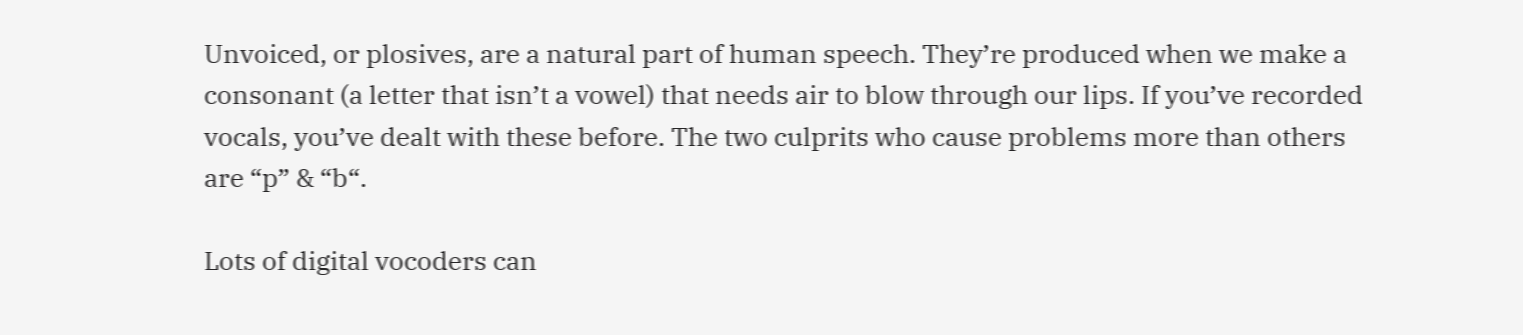Unvoiced, or plosives, are a natural part of human speech. They’re produced when we make a consonant (a letter that isn’t a vowel) that needs air to blow through our lips. If you’ve recorded vocals, you’ve dealt with these before. The two culprits who cause problems more than others are “p” & “b“.

Lots of digital vocoders can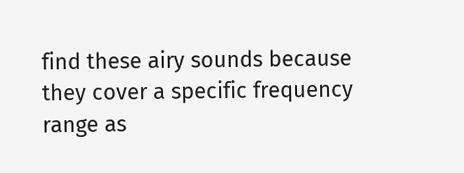find these airy sounds because they cover a specific frequency range as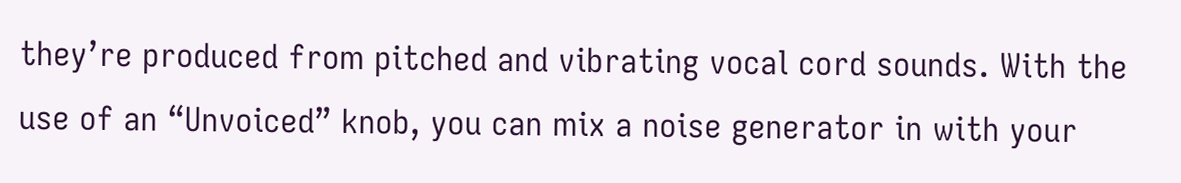they’re produced from pitched and vibrating vocal cord sounds. With the use of an “Unvoiced” knob, you can mix a noise generator in with your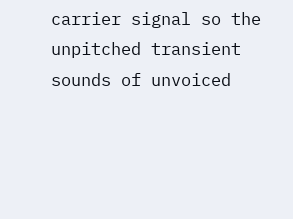carrier signal so the unpitched transient sounds of unvoiced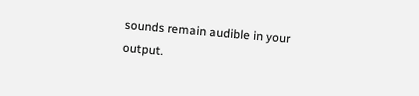sounds remain audible in your output.